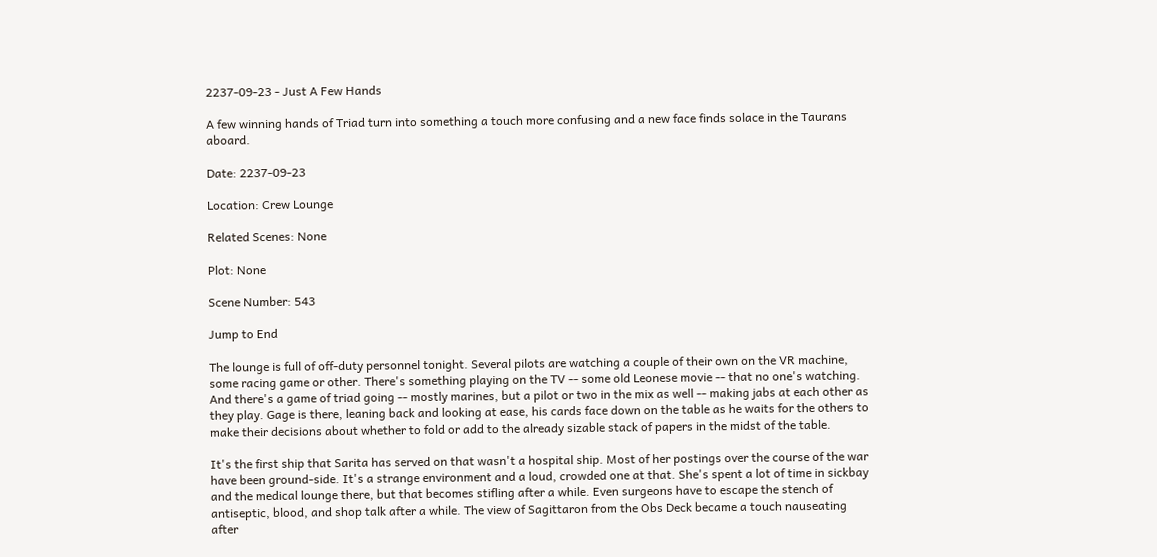2237-09-23 - Just A Few Hands

A few winning hands of Triad turn into something a touch more confusing and a new face finds solace in the Taurans aboard.

Date: 2237-09-23

Location: Crew Lounge

Related Scenes: None

Plot: None

Scene Number: 543

Jump to End

The lounge is full of off-duty personnel tonight. Several pilots are watching a couple of their own on the VR machine, some racing game or other. There's something playing on the TV -- some old Leonese movie -- that no one's watching. And there's a game of triad going -- mostly marines, but a pilot or two in the mix as well -- making jabs at each other as they play. Gage is there, leaning back and looking at ease, his cards face down on the table as he waits for the others to make their decisions about whether to fold or add to the already sizable stack of papers in the midst of the table.

It's the first ship that Sarita has served on that wasn't a hospital ship. Most of her postings over the course of the war have been ground-side. It's a strange environment and a loud, crowded one at that. She's spent a lot of time in sickbay and the medical lounge there, but that becomes stifling after a while. Even surgeons have to escape the stench of antiseptic, blood, and shop talk after a while. The view of Sagittaron from the Obs Deck became a touch nauseating after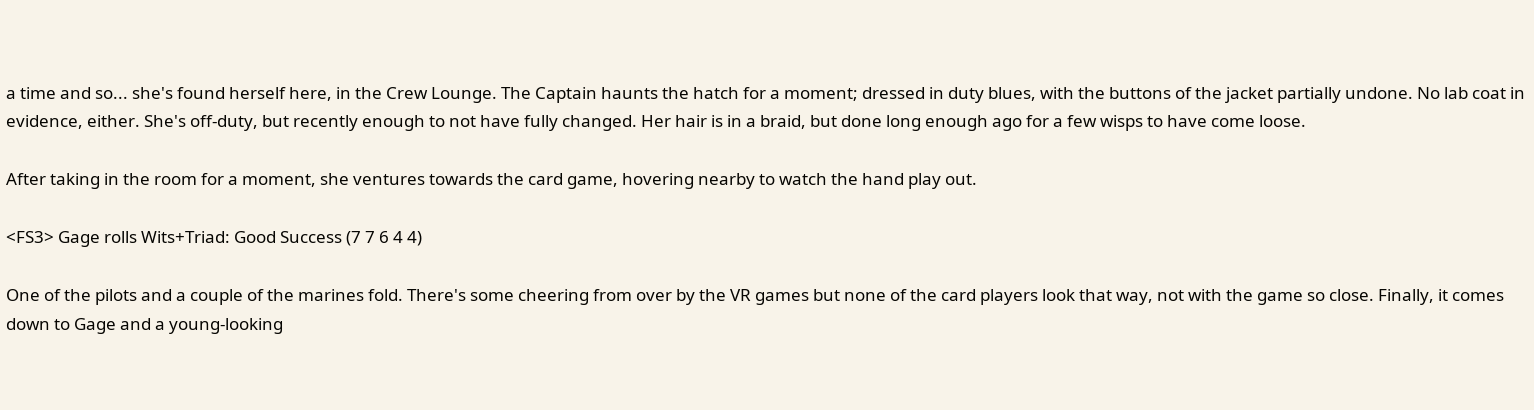a time and so... she's found herself here, in the Crew Lounge. The Captain haunts the hatch for a moment; dressed in duty blues, with the buttons of the jacket partially undone. No lab coat in evidence, either. She's off-duty, but recently enough to not have fully changed. Her hair is in a braid, but done long enough ago for a few wisps to have come loose.

After taking in the room for a moment, she ventures towards the card game, hovering nearby to watch the hand play out.

<FS3> Gage rolls Wits+Triad: Good Success (7 7 6 4 4)

One of the pilots and a couple of the marines fold. There's some cheering from over by the VR games but none of the card players look that way, not with the game so close. Finally, it comes down to Gage and a young-looking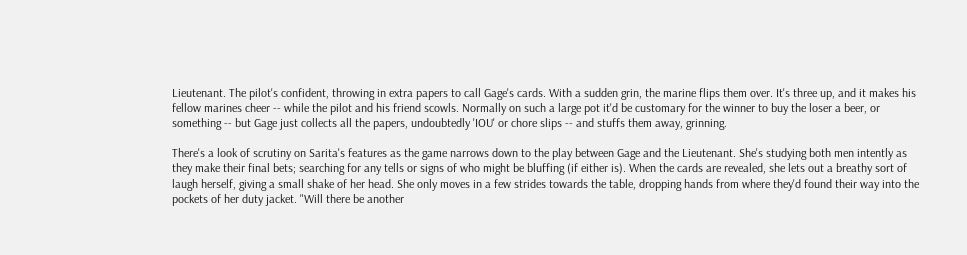Lieutenant. The pilot's confident, throwing in extra papers to call Gage's cards. With a sudden grin, the marine flips them over. It's three up, and it makes his fellow marines cheer -- while the pilot and his friend scowls. Normally on such a large pot it'd be customary for the winner to buy the loser a beer, or something -- but Gage just collects all the papers, undoubtedly 'IOU' or chore slips -- and stuffs them away, grinning.

There's a look of scrutiny on Sarita's features as the game narrows down to the play between Gage and the Lieutenant. She's studying both men intently as they make their final bets; searching for any tells or signs of who might be bluffing (if either is). When the cards are revealed, she lets out a breathy sort of laugh herself, giving a small shake of her head. She only moves in a few strides towards the table, dropping hands from where they'd found their way into the pockets of her duty jacket. "Will there be another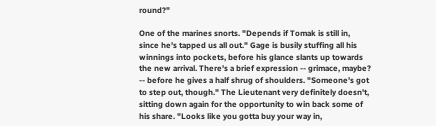round?"

One of the marines snorts. "Depends if Tomak is still in, since he's tapped us all out." Gage is busily stuffing all his winnings into pockets, before his glance slants up towards the new arrival. There's a brief expression -- grimace, maybe? -- before he gives a half shrug of shoulders. "Someone's got to step out, though." The Lieutenant very definitely doesn't, sitting down again for the opportunity to win back some of his share. "Looks like you gotta buy your way in,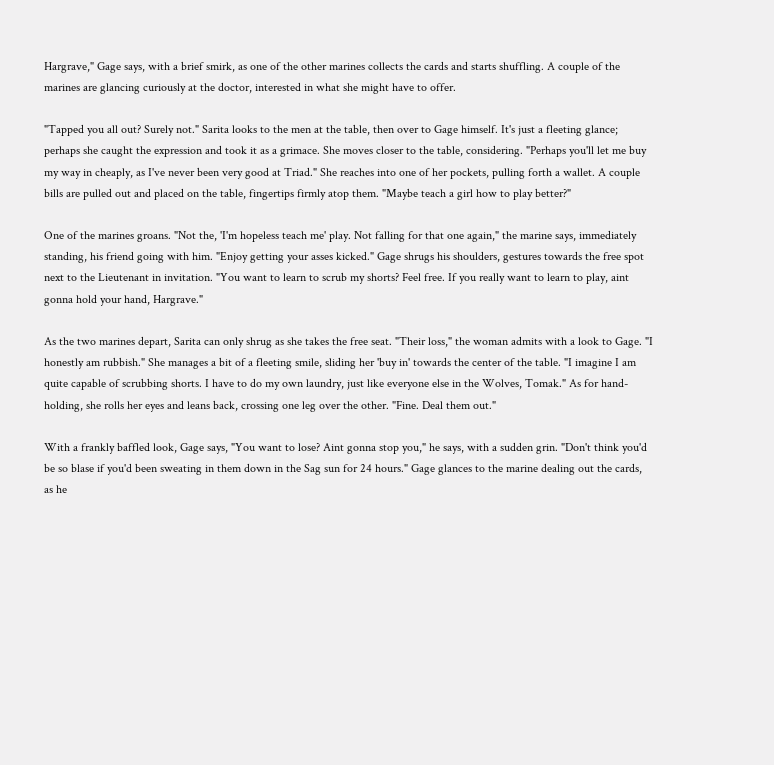Hargrave," Gage says, with a brief smirk, as one of the other marines collects the cards and starts shuffling. A couple of the marines are glancing curiously at the doctor, interested in what she might have to offer.

"Tapped you all out? Surely not." Sarita looks to the men at the table, then over to Gage himself. It's just a fleeting glance; perhaps she caught the expression and took it as a grimace. She moves closer to the table, considering. "Perhaps you'll let me buy my way in cheaply, as I've never been very good at Triad." She reaches into one of her pockets, pulling forth a wallet. A couple bills are pulled out and placed on the table, fingertips firmly atop them. "Maybe teach a girl how to play better?"

One of the marines groans. "Not the, 'I'm hopeless teach me' play. Not falling for that one again," the marine says, immediately standing, his friend going with him. "Enjoy getting your asses kicked." Gage shrugs his shoulders, gestures towards the free spot next to the Lieutenant in invitation. "You want to learn to scrub my shorts? Feel free. If you really want to learn to play, aint gonna hold your hand, Hargrave."

As the two marines depart, Sarita can only shrug as she takes the free seat. "Their loss," the woman admits with a look to Gage. "I honestly am rubbish." She manages a bit of a fleeting smile, sliding her 'buy in' towards the center of the table. "I imagine I am quite capable of scrubbing shorts. I have to do my own laundry, just like everyone else in the Wolves, Tomak." As for hand-holding, she rolls her eyes and leans back, crossing one leg over the other. "Fine. Deal them out."

With a frankly baffled look, Gage says, "You want to lose? Aint gonna stop you," he says, with a sudden grin. "Don't think you'd be so blase if you'd been sweating in them down in the Sag sun for 24 hours." Gage glances to the marine dealing out the cards, as he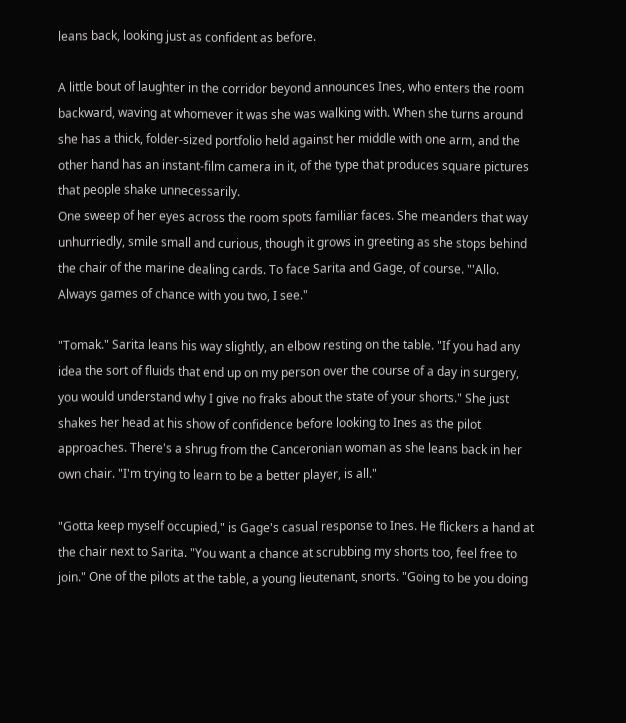leans back, looking just as confident as before.

A little bout of laughter in the corridor beyond announces Ines, who enters the room backward, waving at whomever it was she was walking with. When she turns around she has a thick, folder-sized portfolio held against her middle with one arm, and the other hand has an instant-film camera in it, of the type that produces square pictures that people shake unnecessarily.
One sweep of her eyes across the room spots familiar faces. She meanders that way unhurriedly, smile small and curious, though it grows in greeting as she stops behind the chair of the marine dealing cards. To face Sarita and Gage, of course. "'Allo. Always games of chance with you two, I see."

"Tomak." Sarita leans his way slightly, an elbow resting on the table. "If you had any idea the sort of fluids that end up on my person over the course of a day in surgery, you would understand why I give no fraks about the state of your shorts." She just shakes her head at his show of confidence before looking to Ines as the pilot approaches. There's a shrug from the Canceronian woman as she leans back in her own chair. "I'm trying to learn to be a better player, is all."

"Gotta keep myself occupied," is Gage's casual response to Ines. He flickers a hand at the chair next to Sarita. "You want a chance at scrubbing my shorts too, feel free to join." One of the pilots at the table, a young lieutenant, snorts. "Going to be you doing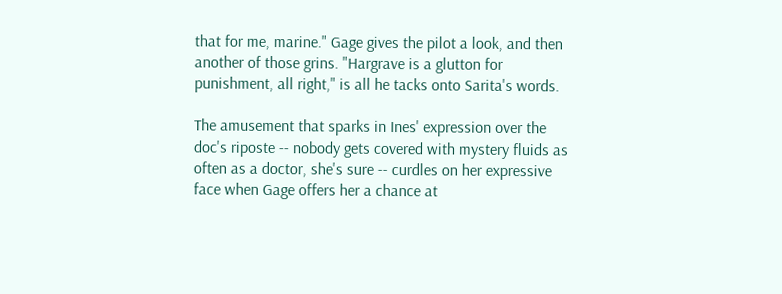that for me, marine." Gage gives the pilot a look, and then another of those grins. "Hargrave is a glutton for punishment, all right," is all he tacks onto Sarita's words.

The amusement that sparks in Ines' expression over the doc's riposte -- nobody gets covered with mystery fluids as often as a doctor, she's sure -- curdles on her expressive face when Gage offers her a chance at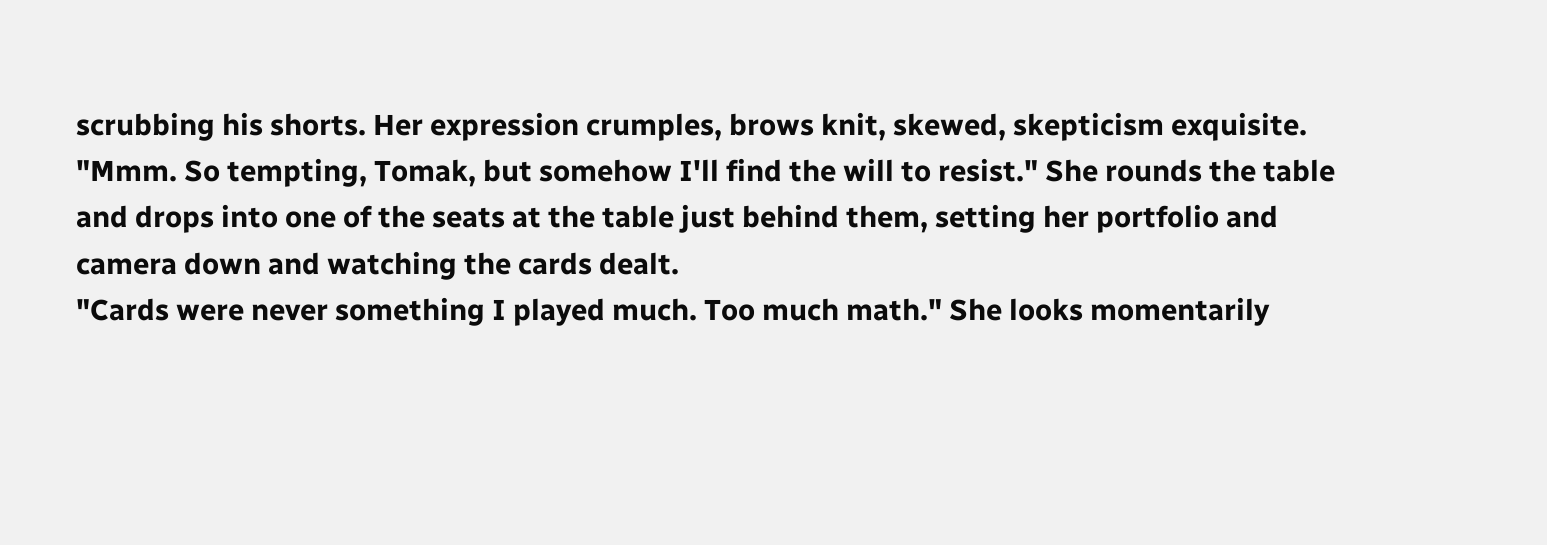scrubbing his shorts. Her expression crumples, brows knit, skewed, skepticism exquisite. "Mmm. So tempting, Tomak, but somehow I'll find the will to resist." She rounds the table and drops into one of the seats at the table just behind them, setting her portfolio and camera down and watching the cards dealt.
"Cards were never something I played much. Too much math." She looks momentarily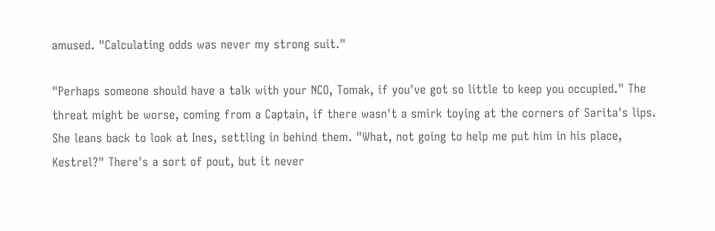amused. "Calculating odds was never my strong suit."

"Perhaps someone should have a talk with your NCO, Tomak, if you've got so little to keep you occupied." The threat might be worse, coming from a Captain, if there wasn't a smirk toying at the corners of Sarita's lips. She leans back to look at Ines, settling in behind them. "What, not going to help me put him in his place, Kestrel?" There's a sort of pout, but it never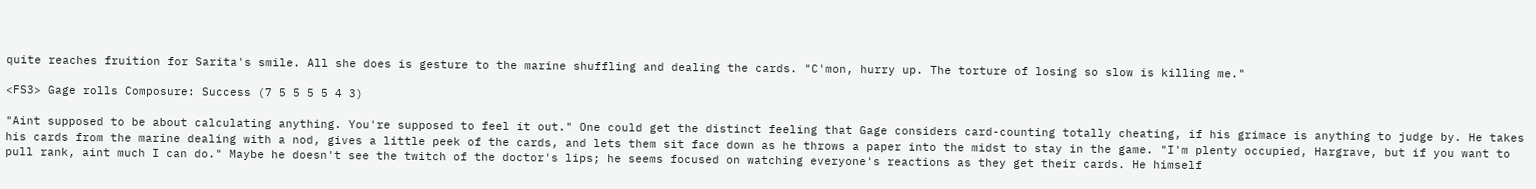quite reaches fruition for Sarita's smile. All she does is gesture to the marine shuffling and dealing the cards. "C'mon, hurry up. The torture of losing so slow is killing me."

<FS3> Gage rolls Composure: Success (7 5 5 5 5 4 3)

"Aint supposed to be about calculating anything. You're supposed to feel it out." One could get the distinct feeling that Gage considers card-counting totally cheating, if his grimace is anything to judge by. He takes his cards from the marine dealing with a nod, gives a little peek of the cards, and lets them sit face down as he throws a paper into the midst to stay in the game. "I'm plenty occupied, Hargrave, but if you want to pull rank, aint much I can do." Maybe he doesn't see the twitch of the doctor's lips; he seems focused on watching everyone's reactions as they get their cards. He himself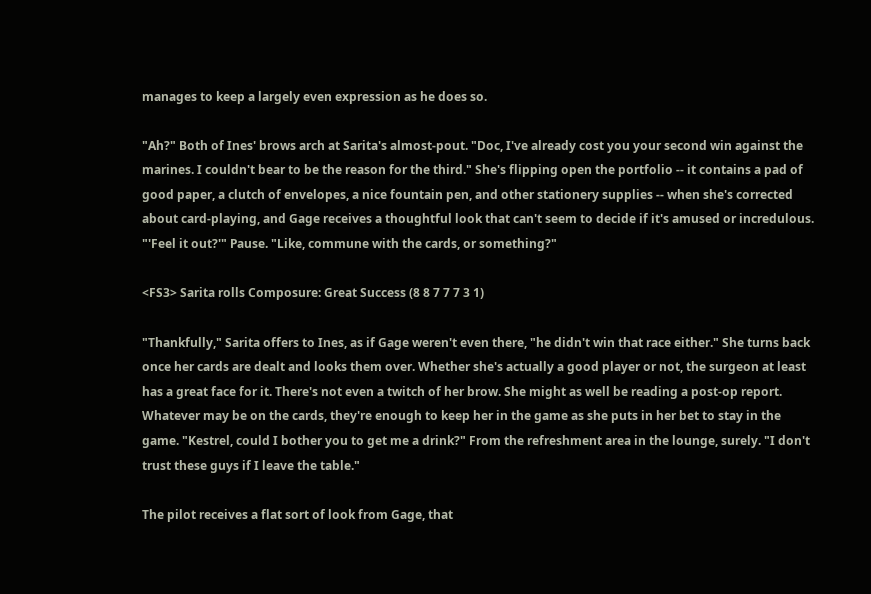manages to keep a largely even expression as he does so.

"Ah?" Both of Ines' brows arch at Sarita's almost-pout. "Doc, I've already cost you your second win against the marines. I couldn't bear to be the reason for the third." She's flipping open the portfolio -- it contains a pad of good paper, a clutch of envelopes, a nice fountain pen, and other stationery supplies -- when she's corrected about card-playing, and Gage receives a thoughtful look that can't seem to decide if it's amused or incredulous. "'Feel it out?'" Pause. "Like, commune with the cards, or something?"

<FS3> Sarita rolls Composure: Great Success (8 8 7 7 7 3 1)

"Thankfully," Sarita offers to Ines, as if Gage weren't even there, "he didn't win that race either." She turns back once her cards are dealt and looks them over. Whether she's actually a good player or not, the surgeon at least has a great face for it. There's not even a twitch of her brow. She might as well be reading a post-op report. Whatever may be on the cards, they're enough to keep her in the game as she puts in her bet to stay in the game. "Kestrel, could I bother you to get me a drink?" From the refreshment area in the lounge, surely. "I don't trust these guys if I leave the table."

The pilot receives a flat sort of look from Gage, that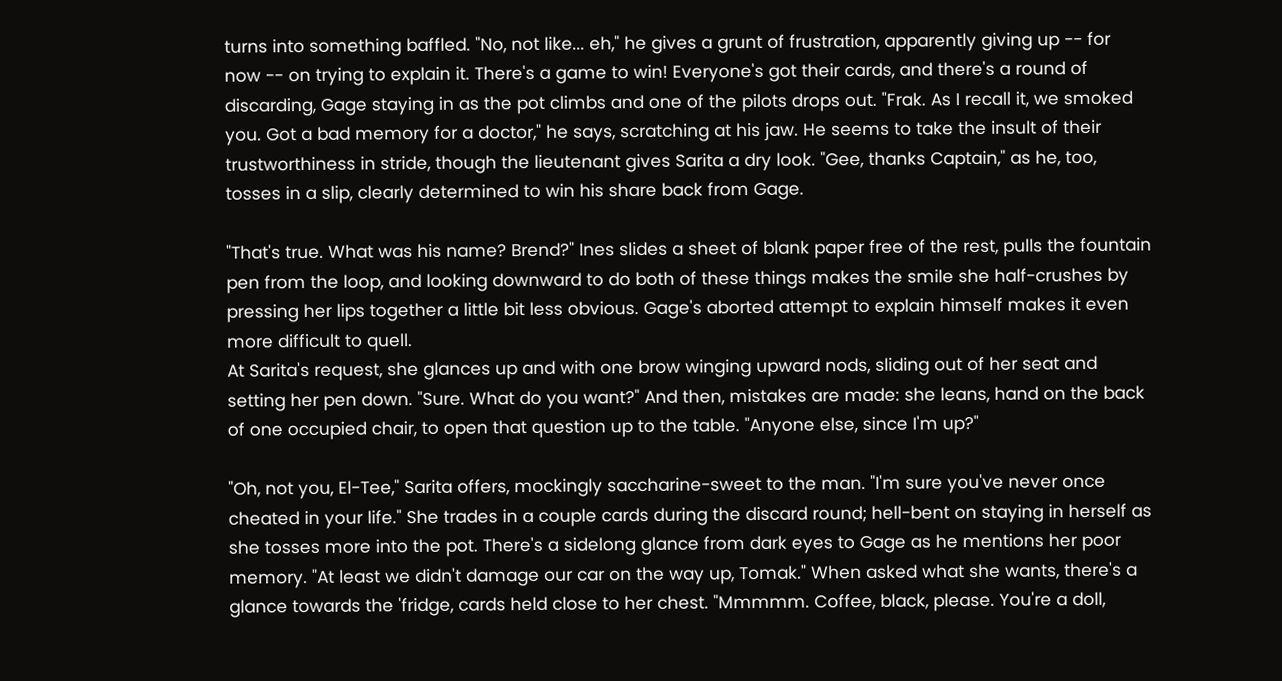turns into something baffled. "No, not like... eh," he gives a grunt of frustration, apparently giving up -- for now -- on trying to explain it. There's a game to win! Everyone's got their cards, and there's a round of discarding, Gage staying in as the pot climbs and one of the pilots drops out. "Frak. As I recall it, we smoked you. Got a bad memory for a doctor," he says, scratching at his jaw. He seems to take the insult of their trustworthiness in stride, though the lieutenant gives Sarita a dry look. "Gee, thanks Captain," as he, too, tosses in a slip, clearly determined to win his share back from Gage.

"That's true. What was his name? Brend?" Ines slides a sheet of blank paper free of the rest, pulls the fountain pen from the loop, and looking downward to do both of these things makes the smile she half-crushes by pressing her lips together a little bit less obvious. Gage's aborted attempt to explain himself makes it even more difficult to quell.
At Sarita's request, she glances up and with one brow winging upward nods, sliding out of her seat and setting her pen down. "Sure. What do you want?" And then, mistakes are made: she leans, hand on the back of one occupied chair, to open that question up to the table. "Anyone else, since I'm up?"

"Oh, not you, El-Tee," Sarita offers, mockingly saccharine-sweet to the man. "I'm sure you've never once cheated in your life." She trades in a couple cards during the discard round; hell-bent on staying in herself as she tosses more into the pot. There's a sidelong glance from dark eyes to Gage as he mentions her poor memory. "At least we didn't damage our car on the way up, Tomak." When asked what she wants, there's a glance towards the 'fridge, cards held close to her chest. "Mmmmm. Coffee, black, please. You're a doll,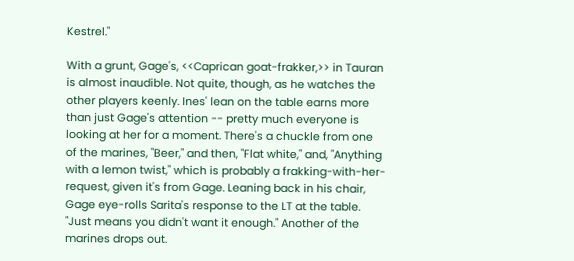Kestrel."

With a grunt, Gage's, <<Caprican goat-frakker,>> in Tauran is almost inaudible. Not quite, though, as he watches the other players keenly. Ines' lean on the table earns more than just Gage's attention -- pretty much everyone is looking at her for a moment. There's a chuckle from one of the marines, "Beer," and then, "Flat white," and, "Anything with a lemon twist," which is probably a frakking-with-her-request, given it's from Gage. Leaning back in his chair, Gage eye-rolls Sarita's response to the LT at the table. "Just means you didn't want it enough." Another of the marines drops out.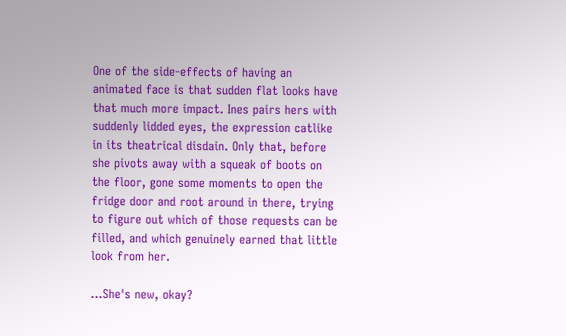One of the side-effects of having an animated face is that sudden flat looks have that much more impact. Ines pairs hers with suddenly lidded eyes, the expression catlike in its theatrical disdain. Only that, before she pivots away with a squeak of boots on the floor, gone some moments to open the fridge door and root around in there, trying to figure out which of those requests can be filled, and which genuinely earned that little look from her.

...She's new, okay?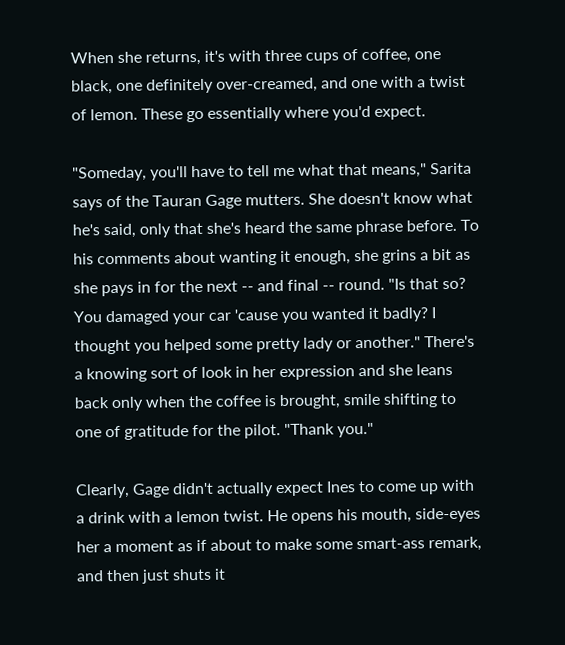When she returns, it's with three cups of coffee, one black, one definitely over-creamed, and one with a twist of lemon. These go essentially where you'd expect.

"Someday, you'll have to tell me what that means," Sarita says of the Tauran Gage mutters. She doesn't know what he's said, only that she's heard the same phrase before. To his comments about wanting it enough, she grins a bit as she pays in for the next -- and final -- round. "Is that so? You damaged your car 'cause you wanted it badly? I thought you helped some pretty lady or another." There's a knowing sort of look in her expression and she leans back only when the coffee is brought, smile shifting to one of gratitude for the pilot. "Thank you."

Clearly, Gage didn't actually expect Ines to come up with a drink with a lemon twist. He opens his mouth, side-eyes her a moment as if about to make some smart-ass remark, and then just shuts it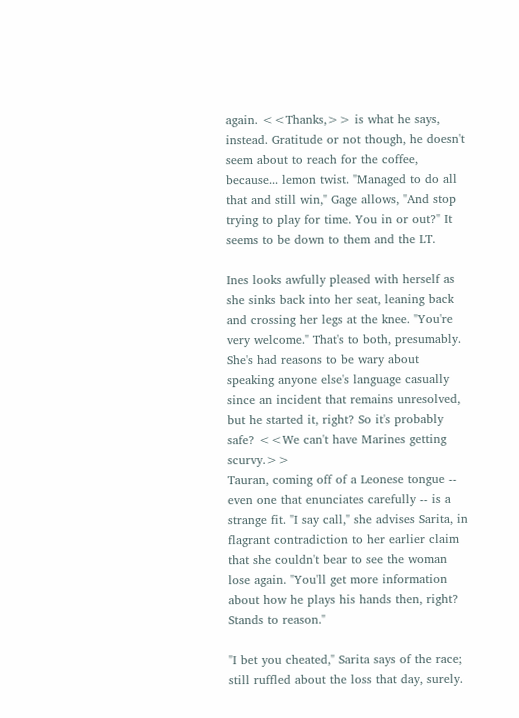again. <<Thanks,>> is what he says, instead. Gratitude or not though, he doesn't seem about to reach for the coffee, because... lemon twist. "Managed to do all that and still win," Gage allows, "And stop trying to play for time. You in or out?" It seems to be down to them and the LT.

Ines looks awfully pleased with herself as she sinks back into her seat, leaning back and crossing her legs at the knee. "You're very welcome." That's to both, presumably. She's had reasons to be wary about speaking anyone else's language casually since an incident that remains unresolved, but he started it, right? So it's probably safe? <<We can't have Marines getting scurvy.>>
Tauran, coming off of a Leonese tongue -- even one that enunciates carefully -- is a strange fit. "I say call," she advises Sarita, in flagrant contradiction to her earlier claim that she couldn't bear to see the woman lose again. "You'll get more information about how he plays his hands then, right? Stands to reason."

"I bet you cheated," Sarita says of the race; still ruffled about the loss that day, surely.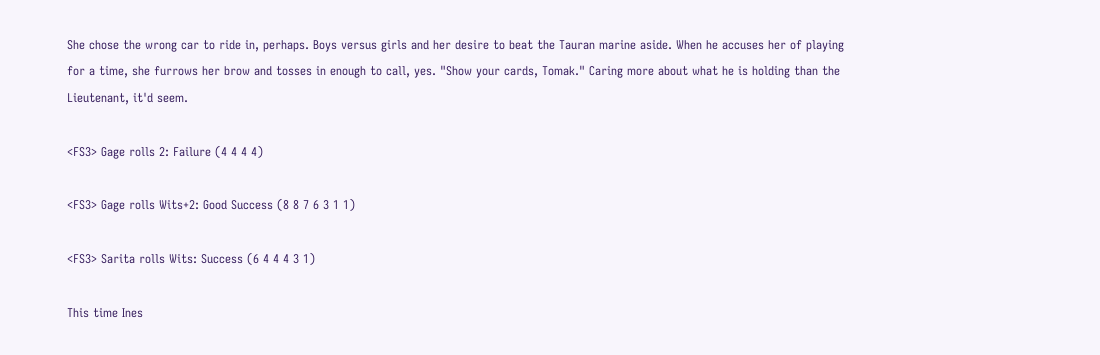She chose the wrong car to ride in, perhaps. Boys versus girls and her desire to beat the Tauran marine aside. When he accuses her of playing for a time, she furrows her brow and tosses in enough to call, yes. "Show your cards, Tomak." Caring more about what he is holding than the Lieutenant, it'd seem.

<FS3> Gage rolls 2: Failure (4 4 4 4)

<FS3> Gage rolls Wits+2: Good Success (8 8 7 6 3 1 1)

<FS3> Sarita rolls Wits: Success (6 4 4 4 3 1)

This time Ines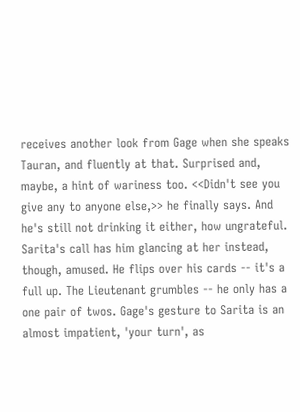receives another look from Gage when she speaks Tauran, and fluently at that. Surprised and, maybe, a hint of wariness too. <<Didn't see you give any to anyone else,>> he finally says. And he's still not drinking it either, how ungrateful. Sarita's call has him glancing at her instead, though, amused. He flips over his cards -- it's a full up. The Lieutenant grumbles -- he only has a one pair of twos. Gage's gesture to Sarita is an almost impatient, 'your turn', as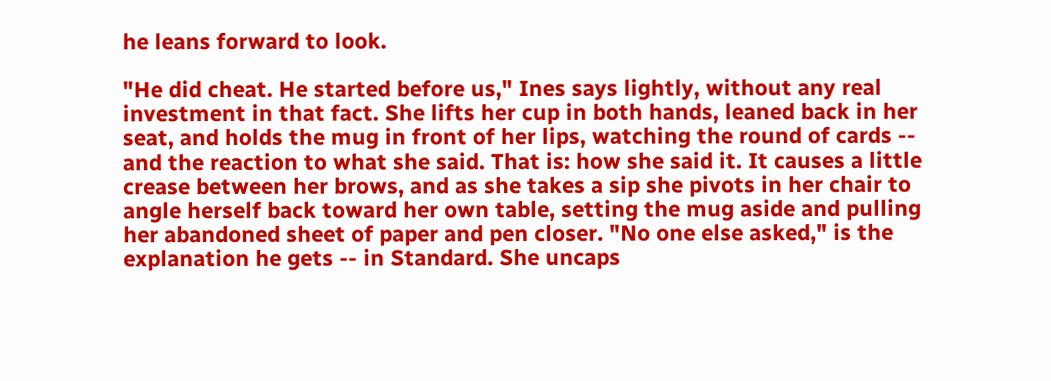he leans forward to look.

"He did cheat. He started before us," Ines says lightly, without any real investment in that fact. She lifts her cup in both hands, leaned back in her seat, and holds the mug in front of her lips, watching the round of cards -- and the reaction to what she said. That is: how she said it. It causes a little crease between her brows, and as she takes a sip she pivots in her chair to angle herself back toward her own table, setting the mug aside and pulling her abandoned sheet of paper and pen closer. "No one else asked," is the explanation he gets -- in Standard. She uncaps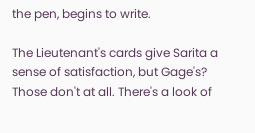the pen, begins to write.

The Lieutenant's cards give Sarita a sense of satisfaction, but Gage's? Those don't at all. There's a look of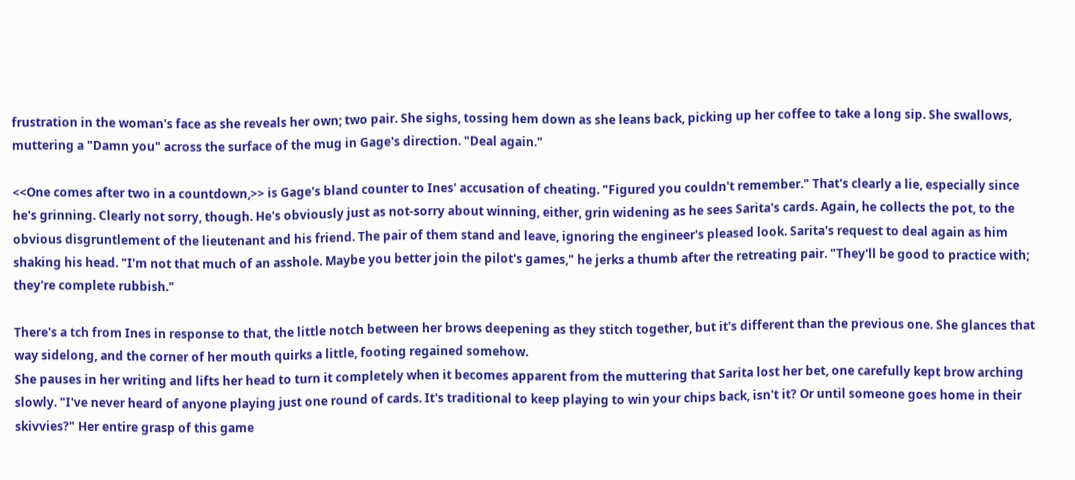frustration in the woman's face as she reveals her own; two pair. She sighs, tossing hem down as she leans back, picking up her coffee to take a long sip. She swallows, muttering a "Damn you" across the surface of the mug in Gage's direction. "Deal again."

<<One comes after two in a countdown,>> is Gage's bland counter to Ines' accusation of cheating. "Figured you couldn't remember." That's clearly a lie, especially since he's grinning. Clearly not sorry, though. He's obviously just as not-sorry about winning, either, grin widening as he sees Sarita's cards. Again, he collects the pot, to the obvious disgruntlement of the lieutenant and his friend. The pair of them stand and leave, ignoring the engineer's pleased look. Sarita's request to deal again as him shaking his head. "I'm not that much of an asshole. Maybe you better join the pilot's games," he jerks a thumb after the retreating pair. "They'll be good to practice with; they're complete rubbish."

There's a tch from Ines in response to that, the little notch between her brows deepening as they stitch together, but it's different than the previous one. She glances that way sidelong, and the corner of her mouth quirks a little, footing regained somehow.
She pauses in her writing and lifts her head to turn it completely when it becomes apparent from the muttering that Sarita lost her bet, one carefully kept brow arching slowly. "I've never heard of anyone playing just one round of cards. It's traditional to keep playing to win your chips back, isn't it? Or until someone goes home in their skivvies?" Her entire grasp of this game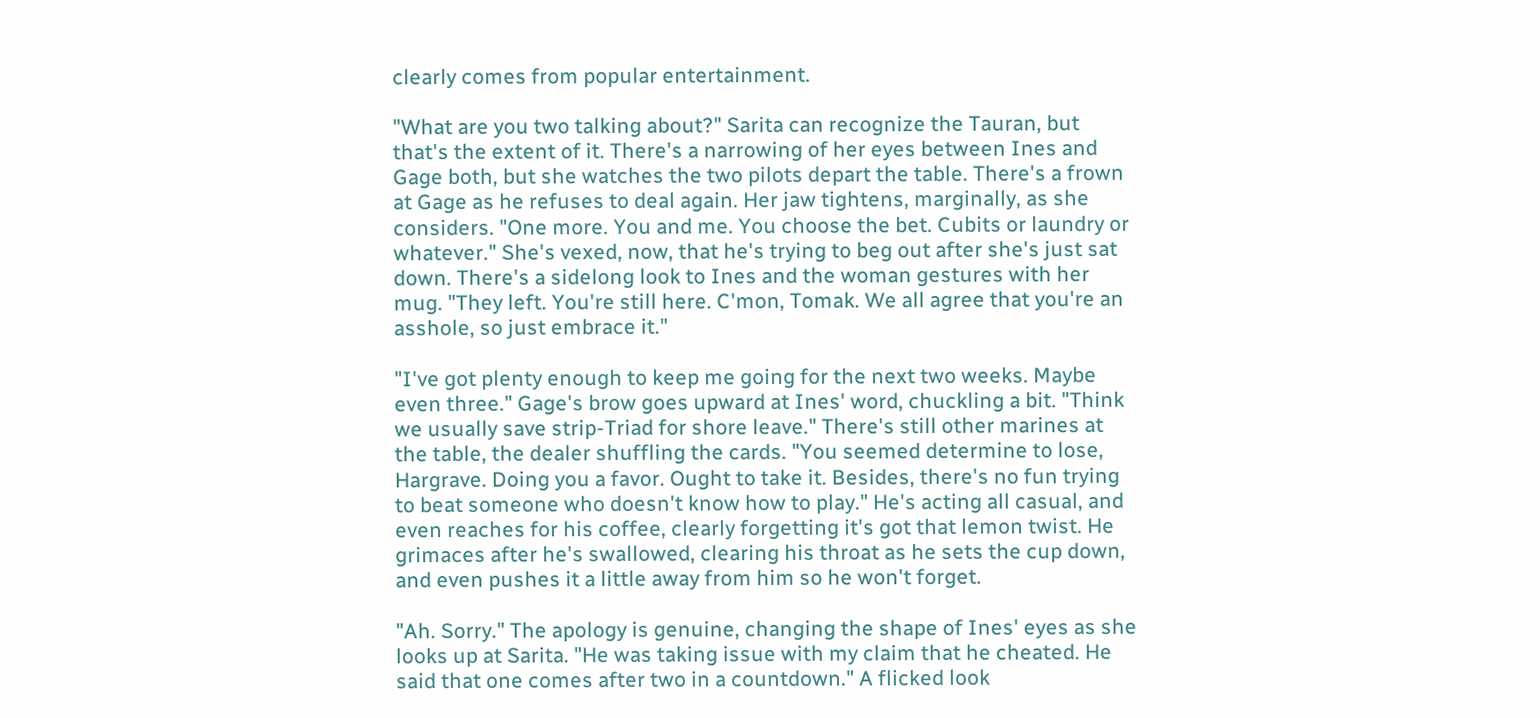clearly comes from popular entertainment.

"What are you two talking about?" Sarita can recognize the Tauran, but that's the extent of it. There's a narrowing of her eyes between Ines and Gage both, but she watches the two pilots depart the table. There's a frown at Gage as he refuses to deal again. Her jaw tightens, marginally, as she considers. "One more. You and me. You choose the bet. Cubits or laundry or whatever." She's vexed, now, that he's trying to beg out after she's just sat down. There's a sidelong look to Ines and the woman gestures with her mug. "They left. You're still here. C'mon, Tomak. We all agree that you're an asshole, so just embrace it."

"I've got plenty enough to keep me going for the next two weeks. Maybe even three." Gage's brow goes upward at Ines' word, chuckling a bit. "Think we usually save strip-Triad for shore leave." There's still other marines at the table, the dealer shuffling the cards. "You seemed determine to lose, Hargrave. Doing you a favor. Ought to take it. Besides, there's no fun trying to beat someone who doesn't know how to play." He's acting all casual, and even reaches for his coffee, clearly forgetting it's got that lemon twist. He grimaces after he's swallowed, clearing his throat as he sets the cup down, and even pushes it a little away from him so he won't forget.

"Ah. Sorry." The apology is genuine, changing the shape of Ines' eyes as she looks up at Sarita. "He was taking issue with my claim that he cheated. He said that one comes after two in a countdown." A flicked look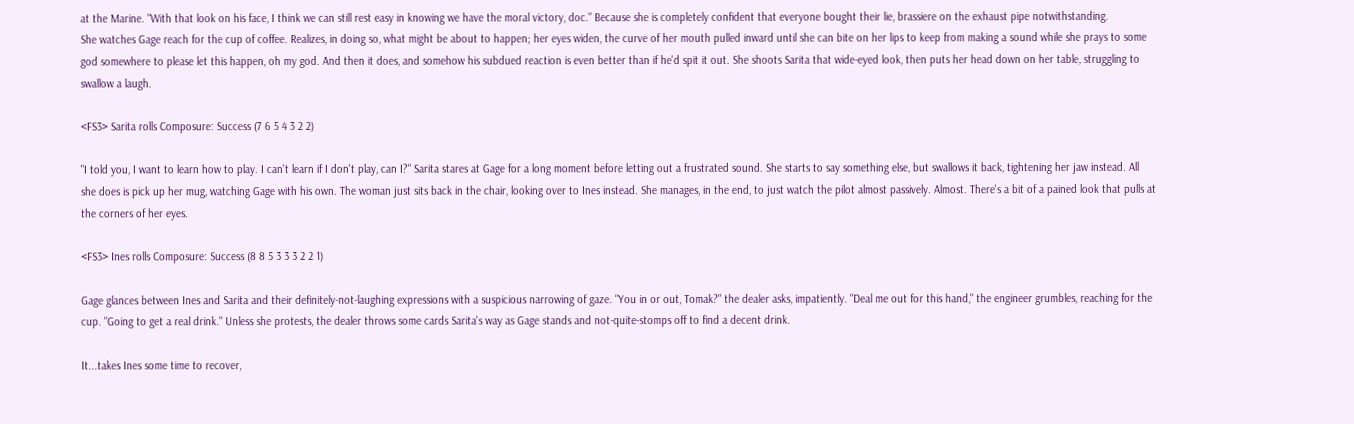at the Marine. "With that look on his face, I think we can still rest easy in knowing we have the moral victory, doc." Because she is completely confident that everyone bought their lie, brassiere on the exhaust pipe notwithstanding.
She watches Gage reach for the cup of coffee. Realizes, in doing so, what might be about to happen; her eyes widen, the curve of her mouth pulled inward until she can bite on her lips to keep from making a sound while she prays to some god somewhere to please let this happen, oh my god. And then it does, and somehow his subdued reaction is even better than if he'd spit it out. She shoots Sarita that wide-eyed look, then puts her head down on her table, struggling to swallow a laugh.

<FS3> Sarita rolls Composure: Success (7 6 5 4 3 2 2)

"I told you, I want to learn how to play. I can't learn if I don't play, can I?" Sarita stares at Gage for a long moment before letting out a frustrated sound. She starts to say something else, but swallows it back, tightening her jaw instead. All she does is pick up her mug, watching Gage with his own. The woman just sits back in the chair, looking over to Ines instead. She manages, in the end, to just watch the pilot almost passively. Almost. There's a bit of a pained look that pulls at the corners of her eyes.

<FS3> Ines rolls Composure: Success (8 8 5 3 3 3 2 2 1)

Gage glances between Ines and Sarita and their definitely-not-laughing expressions with a suspicious narrowing of gaze. "You in or out, Tomak?" the dealer asks, impatiently. "Deal me out for this hand," the engineer grumbles, reaching for the cup. "Going to get a real drink." Unless she protests, the dealer throws some cards Sarita's way as Gage stands and not-quite-stomps off to find a decent drink.

It...takes Ines some time to recover,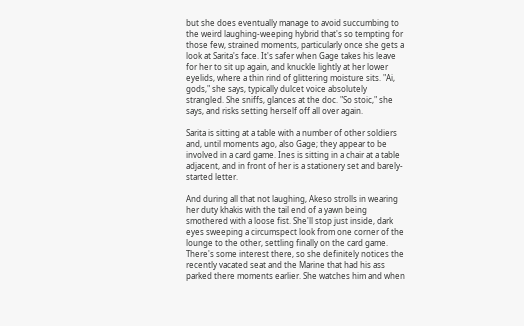but she does eventually manage to avoid succumbing to the weird laughing-weeping hybrid that's so tempting for those few, strained moments, particularly once she gets a look at Sarita's face. It's safer when Gage takes his leave for her to sit up again, and knuckle lightly at her lower eyelids, where a thin rind of glittering moisture sits. "Ai, gods," she says, typically dulcet voice absolutely strangled. She sniffs, glances at the doc. "So stoic," she says, and risks setting herself off all over again.

Sarita is sitting at a table with a number of other soldiers and, until moments ago, also Gage; they appear to be involved in a card game. Ines is sitting in a chair at a table adjacent, and in front of her is a stationery set and barely-started letter.

And during all that not laughing, Akeso strolls in wearing her duty khakis with the tail end of a yawn being smothered with a loose fist. She'll stop just inside, dark eyes sweeping a circumspect look from one corner of the lounge to the other, settling finally on the card game. There's some interest there, so she definitely notices the recently vacated seat and the Marine that had his ass parked there moments earlier. She watches him and when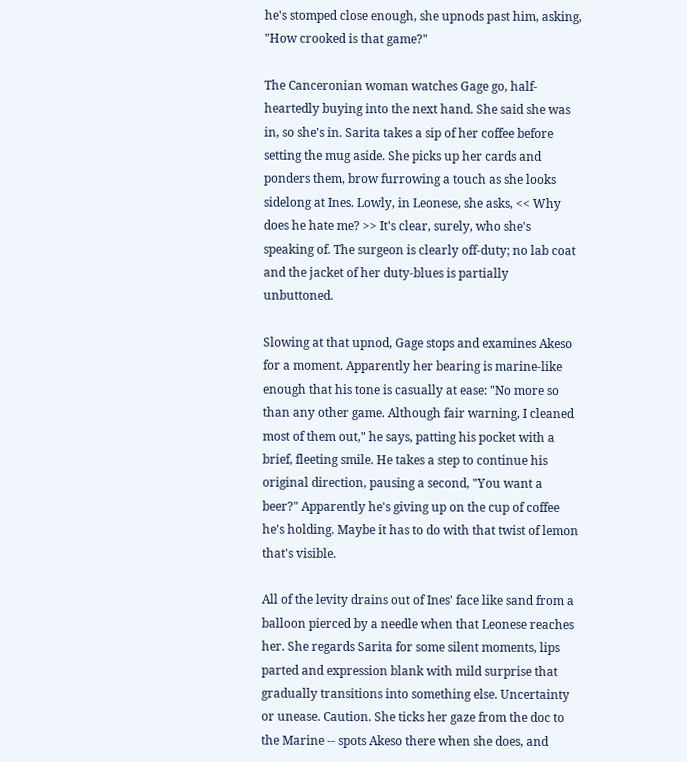he's stomped close enough, she upnods past him, asking, "How crooked is that game?"

The Canceronian woman watches Gage go, half-heartedly buying into the next hand. She said she was in, so she's in. Sarita takes a sip of her coffee before setting the mug aside. She picks up her cards and ponders them, brow furrowing a touch as she looks sidelong at Ines. Lowly, in Leonese, she asks, << Why does he hate me? >> It's clear, surely, who she's speaking of. The surgeon is clearly off-duty; no lab coat and the jacket of her duty-blues is partially unbuttoned.

Slowing at that upnod, Gage stops and examines Akeso for a moment. Apparently her bearing is marine-like enough that his tone is casually at ease: "No more so than any other game. Although fair warning, I cleaned most of them out," he says, patting his pocket with a brief, fleeting smile. He takes a step to continue his original direction, pausing a second, "You want a beer?" Apparently he's giving up on the cup of coffee he's holding. Maybe it has to do with that twist of lemon that's visible.

All of the levity drains out of Ines' face like sand from a balloon pierced by a needle when that Leonese reaches her. She regards Sarita for some silent moments, lips parted and expression blank with mild surprise that gradually transitions into something else. Uncertainty or unease. Caution. She ticks her gaze from the doc to the Marine -- spots Akeso there when she does, and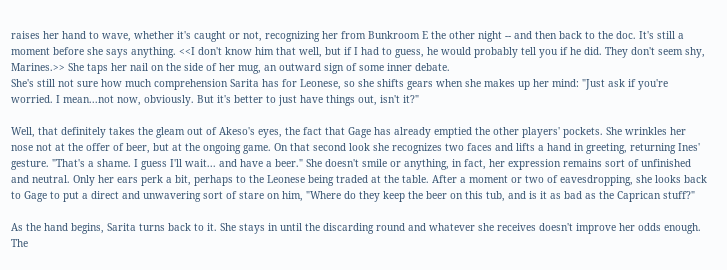raises her hand to wave, whether it's caught or not, recognizing her from Bunkroom E the other night -- and then back to the doc. It's still a moment before she says anything. <<I don't know him that well, but if I had to guess, he would probably tell you if he did. They don't seem shy, Marines.>> She taps her nail on the side of her mug, an outward sign of some inner debate.
She's still not sure how much comprehension Sarita has for Leonese, so she shifts gears when she makes up her mind: "Just ask if you're worried. I mean...not now, obviously. But it's better to just have things out, isn't it?"

Well, that definitely takes the gleam out of Akeso's eyes, the fact that Gage has already emptied the other players' pockets. She wrinkles her nose not at the offer of beer, but at the ongoing game. On that second look she recognizes two faces and lifts a hand in greeting, returning Ines' gesture. "That's a shame. I guess I'll wait... and have a beer." She doesn't smile or anything, in fact, her expression remains sort of unfinished and neutral. Only her ears perk a bit, perhaps to the Leonese being traded at the table. After a moment or two of eavesdropping, she looks back to Gage to put a direct and unwavering sort of stare on him, "Where do they keep the beer on this tub, and is it as bad as the Caprican stuff?"

As the hand begins, Sarita turns back to it. She stays in until the discarding round and whatever she receives doesn't improve her odds enough. The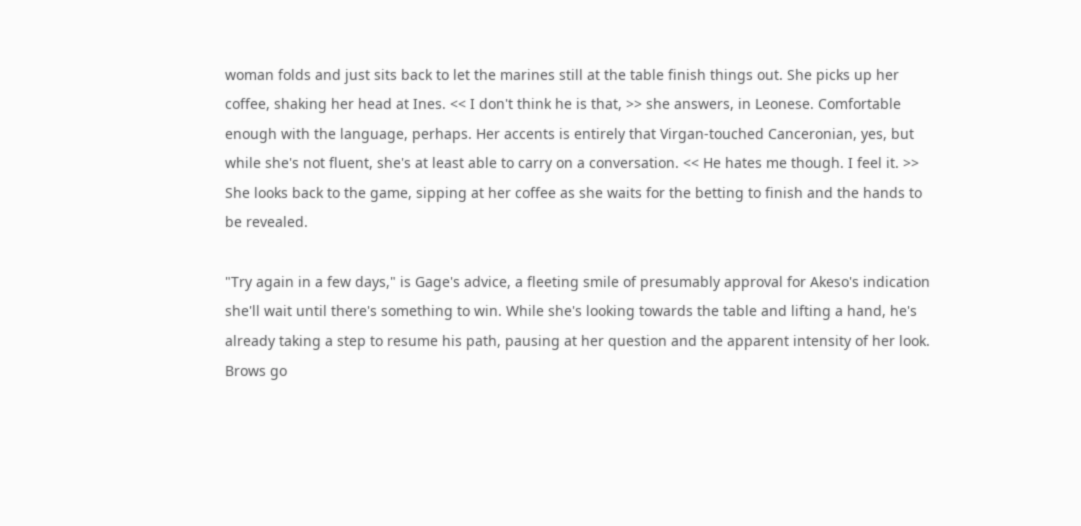woman folds and just sits back to let the marines still at the table finish things out. She picks up her coffee, shaking her head at Ines. << I don't think he is that, >> she answers, in Leonese. Comfortable enough with the language, perhaps. Her accents is entirely that Virgan-touched Canceronian, yes, but while she's not fluent, she's at least able to carry on a conversation. << He hates me though. I feel it. >> She looks back to the game, sipping at her coffee as she waits for the betting to finish and the hands to be revealed.

"Try again in a few days," is Gage's advice, a fleeting smile of presumably approval for Akeso's indication she'll wait until there's something to win. While she's looking towards the table and lifting a hand, he's already taking a step to resume his path, pausing at her question and the apparent intensity of her look. Brows go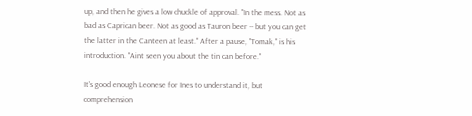up, and then he gives a low chuckle of approval. "In the mess. Not as bad as Caprican beer. Not as good as Tauron beer -- but you can get the latter in the Canteen at least." After a pause, "Tomak," is his introduction. "Aint seen you about the tin can before."

It's good enough Leonese for Ines to understand it, but comprehension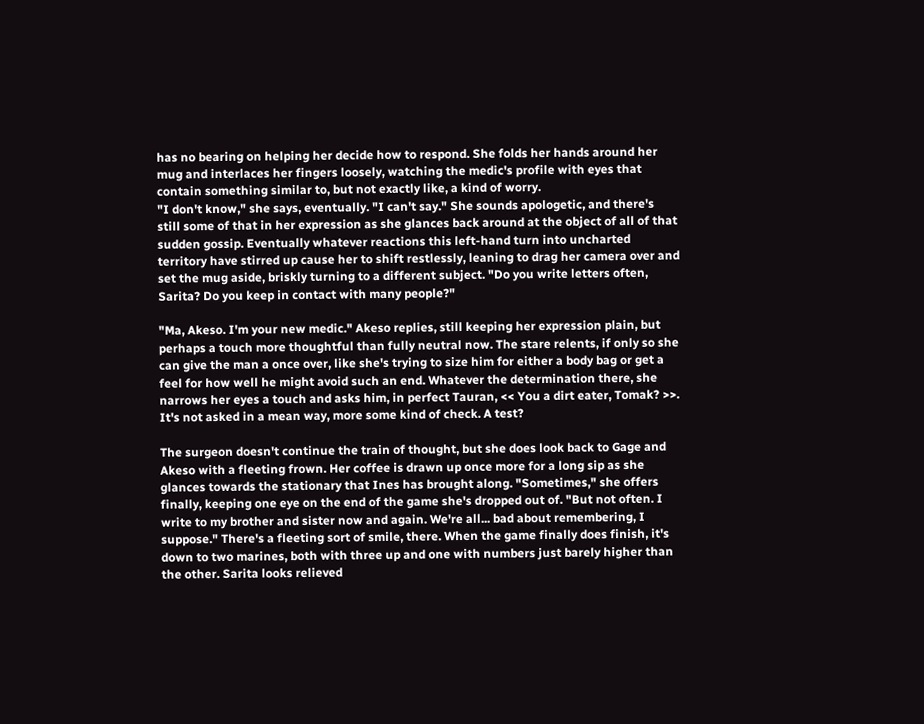has no bearing on helping her decide how to respond. She folds her hands around her mug and interlaces her fingers loosely, watching the medic's profile with eyes that contain something similar to, but not exactly like, a kind of worry.
"I don't know," she says, eventually. "I can't say." She sounds apologetic, and there's still some of that in her expression as she glances back around at the object of all of that sudden gossip. Eventually whatever reactions this left-hand turn into uncharted territory have stirred up cause her to shift restlessly, leaning to drag her camera over and set the mug aside, briskly turning to a different subject. "Do you write letters often, Sarita? Do you keep in contact with many people?"

"Ma, Akeso. I'm your new medic." Akeso replies, still keeping her expression plain, but perhaps a touch more thoughtful than fully neutral now. The stare relents, if only so she can give the man a once over, like she's trying to size him for either a body bag or get a feel for how well he might avoid such an end. Whatever the determination there, she narrows her eyes a touch and asks him, in perfect Tauran, << You a dirt eater, Tomak? >>. It's not asked in a mean way, more some kind of check. A test?

The surgeon doesn't continue the train of thought, but she does look back to Gage and Akeso with a fleeting frown. Her coffee is drawn up once more for a long sip as she glances towards the stationary that Ines has brought along. "Sometimes," she offers finally, keeping one eye on the end of the game she's dropped out of. "But not often. I write to my brother and sister now and again. We're all... bad about remembering, I suppose." There's a fleeting sort of smile, there. When the game finally does finish, it's down to two marines, both with three up and one with numbers just barely higher than the other. Sarita looks relieved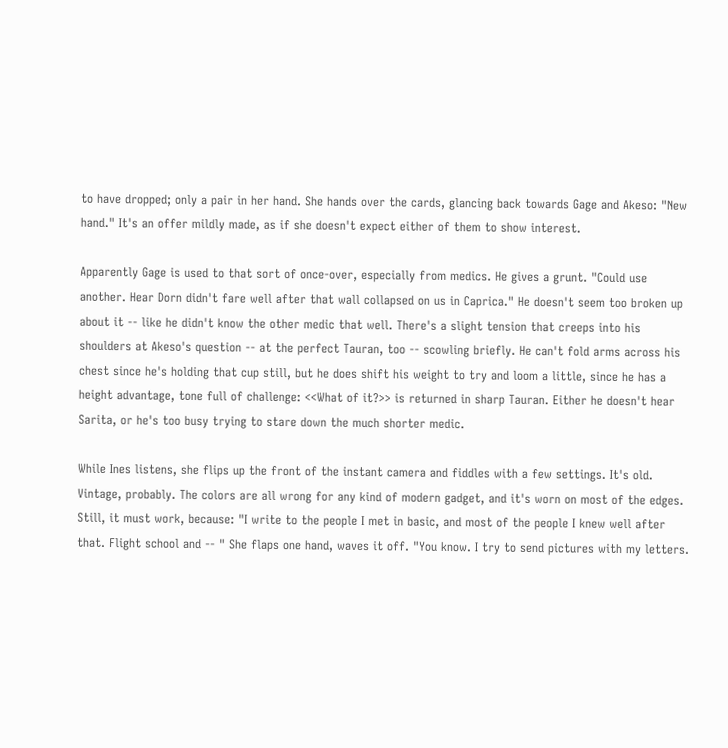to have dropped; only a pair in her hand. She hands over the cards, glancing back towards Gage and Akeso: "New hand." It's an offer mildly made, as if she doesn't expect either of them to show interest.

Apparently Gage is used to that sort of once-over, especially from medics. He gives a grunt. "Could use another. Hear Dorn didn't fare well after that wall collapsed on us in Caprica." He doesn't seem too broken up about it -- like he didn't know the other medic that well. There's a slight tension that creeps into his shoulders at Akeso's question -- at the perfect Tauran, too -- scowling briefly. He can't fold arms across his chest since he's holding that cup still, but he does shift his weight to try and loom a little, since he has a height advantage, tone full of challenge: <<What of it?>> is returned in sharp Tauran. Either he doesn't hear Sarita, or he's too busy trying to stare down the much shorter medic.

While Ines listens, she flips up the front of the instant camera and fiddles with a few settings. It's old. Vintage, probably. The colors are all wrong for any kind of modern gadget, and it's worn on most of the edges. Still, it must work, because: "I write to the people I met in basic, and most of the people I knew well after that. Flight school and -- " She flaps one hand, waves it off. "You know. I try to send pictures with my letters.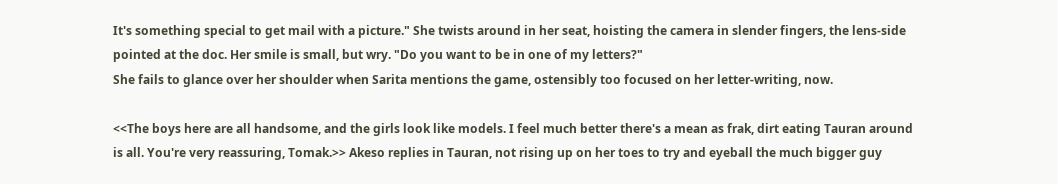It's something special to get mail with a picture." She twists around in her seat, hoisting the camera in slender fingers, the lens-side pointed at the doc. Her smile is small, but wry. "Do you want to be in one of my letters?"
She fails to glance over her shoulder when Sarita mentions the game, ostensibly too focused on her letter-writing, now.

<<The boys here are all handsome, and the girls look like models. I feel much better there's a mean as frak, dirt eating Tauran around is all. You're very reassuring, Tomak.>> Akeso replies in Tauran, not rising up on her toes to try and eyeball the much bigger guy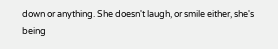down or anything. She doesn't laugh, or smile either, she's being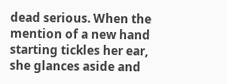dead serious. When the mention of a new hand starting tickles her ear, she glances aside and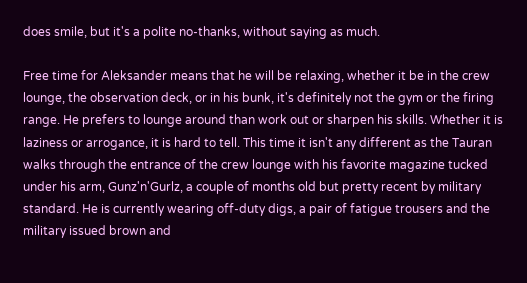does smile, but it's a polite no-thanks, without saying as much.

Free time for Aleksander means that he will be relaxing, whether it be in the crew lounge, the observation deck, or in his bunk, it's definitely not the gym or the firing range. He prefers to lounge around than work out or sharpen his skills. Whether it is laziness or arrogance, it is hard to tell. This time it isn't any different as the Tauran walks through the entrance of the crew lounge with his favorite magazine tucked under his arm, Gunz'n'Gurlz, a couple of months old but pretty recent by military standard. He is currently wearing off-duty digs, a pair of fatigue trousers and the military issued brown and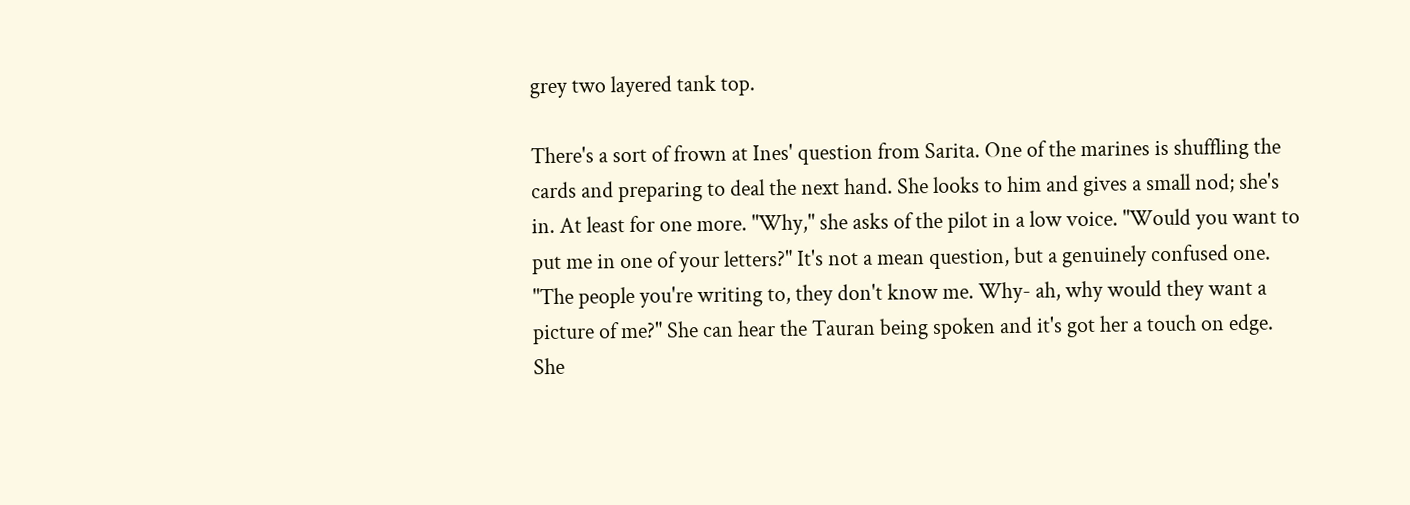grey two layered tank top.

There's a sort of frown at Ines' question from Sarita. One of the marines is shuffling the cards and preparing to deal the next hand. She looks to him and gives a small nod; she's in. At least for one more. "Why," she asks of the pilot in a low voice. "Would you want to put me in one of your letters?" It's not a mean question, but a genuinely confused one. "The people you're writing to, they don't know me. Why- ah, why would they want a picture of me?" She can hear the Tauran being spoken and it's got her a touch on edge. She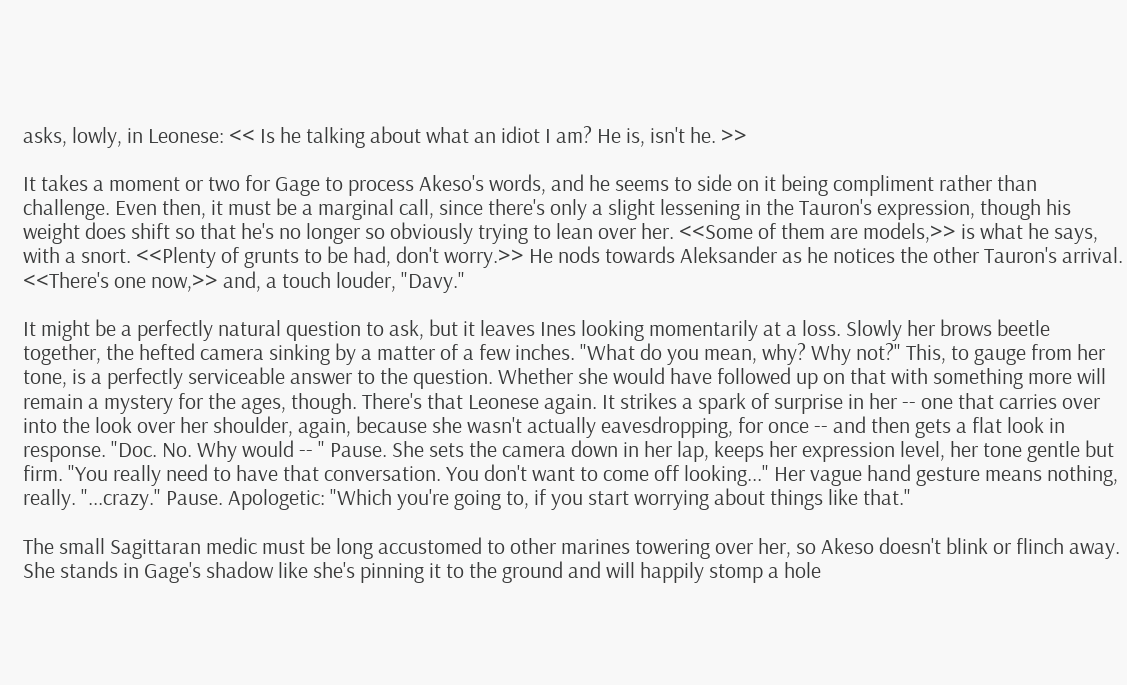asks, lowly, in Leonese: << Is he talking about what an idiot I am? He is, isn't he. >>

It takes a moment or two for Gage to process Akeso's words, and he seems to side on it being compliment rather than challenge. Even then, it must be a marginal call, since there's only a slight lessening in the Tauron's expression, though his weight does shift so that he's no longer so obviously trying to lean over her. <<Some of them are models,>> is what he says, with a snort. <<Plenty of grunts to be had, don't worry.>> He nods towards Aleksander as he notices the other Tauron's arrival. <<There's one now,>> and, a touch louder, "Davy."

It might be a perfectly natural question to ask, but it leaves Ines looking momentarily at a loss. Slowly her brows beetle together, the hefted camera sinking by a matter of a few inches. "What do you mean, why? Why not?" This, to gauge from her tone, is a perfectly serviceable answer to the question. Whether she would have followed up on that with something more will remain a mystery for the ages, though. There's that Leonese again. It strikes a spark of surprise in her -- one that carries over into the look over her shoulder, again, because she wasn't actually eavesdropping, for once -- and then gets a flat look in response. "Doc. No. Why would -- " Pause. She sets the camera down in her lap, keeps her expression level, her tone gentle but firm. "You really need to have that conversation. You don't want to come off looking..." Her vague hand gesture means nothing, really. "...crazy." Pause. Apologetic: "Which you're going to, if you start worrying about things like that."

The small Sagittaran medic must be long accustomed to other marines towering over her, so Akeso doesn't blink or flinch away. She stands in Gage's shadow like she's pinning it to the ground and will happily stomp a hole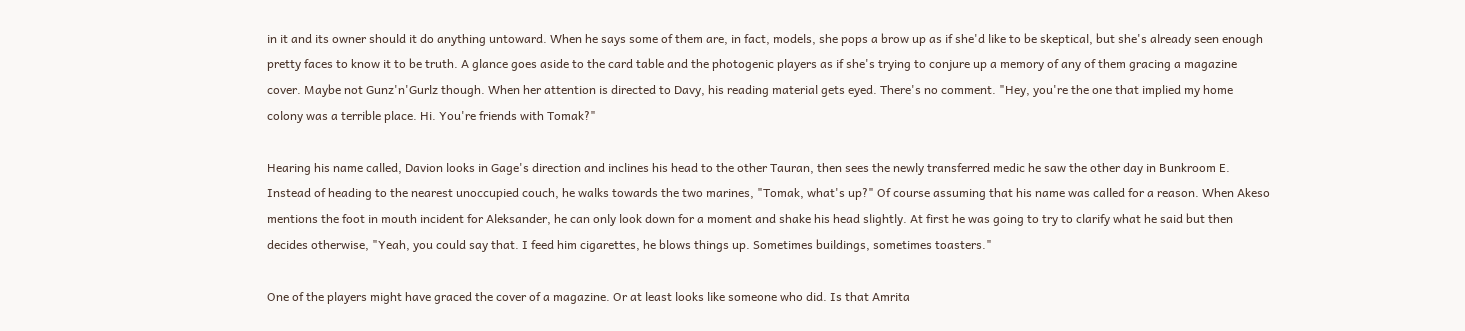in it and its owner should it do anything untoward. When he says some of them are, in fact, models, she pops a brow up as if she'd like to be skeptical, but she's already seen enough pretty faces to know it to be truth. A glance goes aside to the card table and the photogenic players as if she's trying to conjure up a memory of any of them gracing a magazine cover. Maybe not Gunz'n'Gurlz though. When her attention is directed to Davy, his reading material gets eyed. There's no comment. "Hey, you're the one that implied my home colony was a terrible place. Hi. You're friends with Tomak?"

Hearing his name called, Davion looks in Gage's direction and inclines his head to the other Tauran, then sees the newly transferred medic he saw the other day in Bunkroom E. Instead of heading to the nearest unoccupied couch, he walks towards the two marines, "Tomak, what's up?" Of course assuming that his name was called for a reason. When Akeso mentions the foot in mouth incident for Aleksander, he can only look down for a moment and shake his head slightly. At first he was going to try to clarify what he said but then decides otherwise, "Yeah, you could say that. I feed him cigarettes, he blows things up. Sometimes buildings, sometimes toasters."

One of the players might have graced the cover of a magazine. Or at least looks like someone who did. Is that Amrita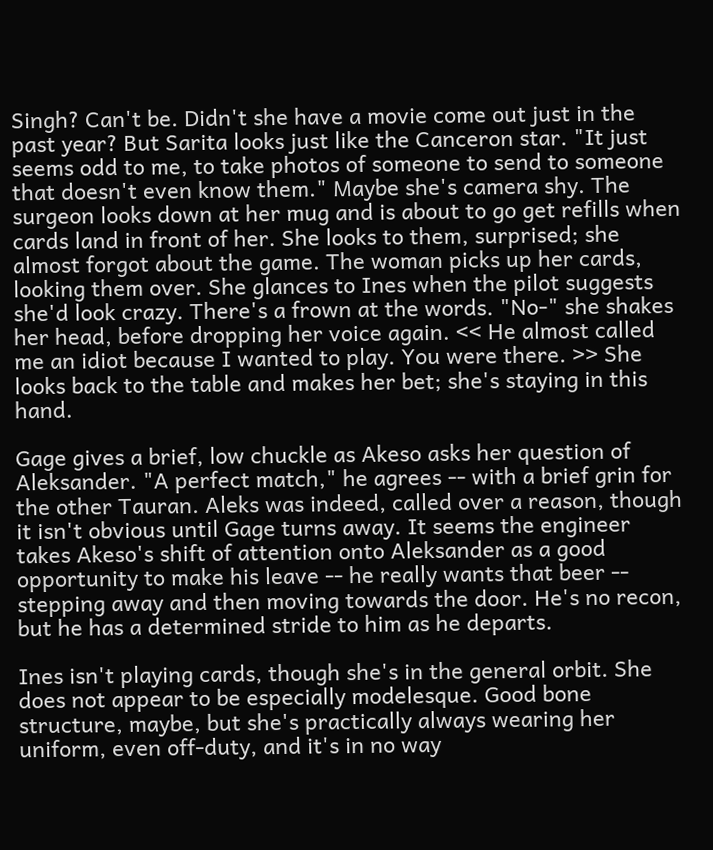Singh? Can't be. Didn't she have a movie come out just in the past year? But Sarita looks just like the Canceron star. "It just seems odd to me, to take photos of someone to send to someone that doesn't even know them." Maybe she's camera shy. The surgeon looks down at her mug and is about to go get refills when cards land in front of her. She looks to them, surprised; she almost forgot about the game. The woman picks up her cards, looking them over. She glances to Ines when the pilot suggests she'd look crazy. There's a frown at the words. "No-" she shakes her head, before dropping her voice again. << He almost called me an idiot because I wanted to play. You were there. >> She looks back to the table and makes her bet; she's staying in this hand.

Gage gives a brief, low chuckle as Akeso asks her question of Aleksander. "A perfect match," he agrees -- with a brief grin for the other Tauran. Aleks was indeed, called over a reason, though it isn't obvious until Gage turns away. It seems the engineer takes Akeso's shift of attention onto Aleksander as a good opportunity to make his leave -- he really wants that beer -- stepping away and then moving towards the door. He's no recon, but he has a determined stride to him as he departs.

Ines isn't playing cards, though she's in the general orbit. She does not appear to be especially modelesque. Good bone structure, maybe, but she's practically always wearing her uniform, even off-duty, and it's in no way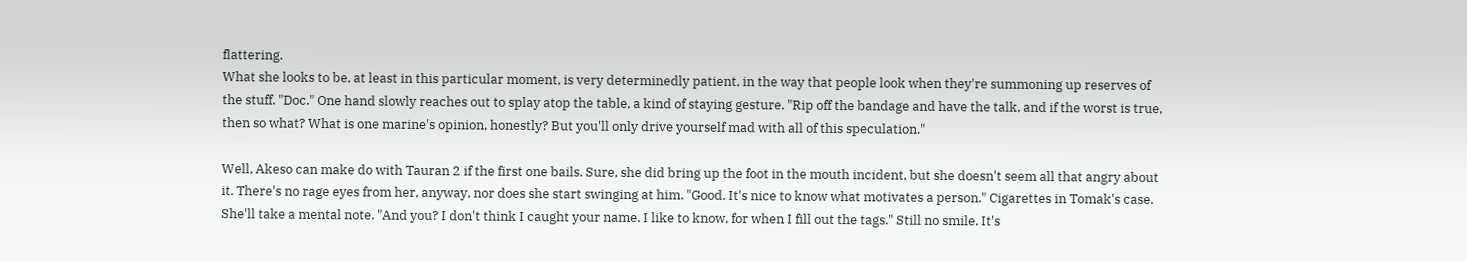flattering.
What she looks to be, at least in this particular moment, is very determinedly patient, in the way that people look when they're summoning up reserves of the stuff. "Doc." One hand slowly reaches out to splay atop the table, a kind of staying gesture. "Rip off the bandage and have the talk, and if the worst is true, then so what? What is one marine's opinion, honestly? But you'll only drive yourself mad with all of this speculation."

Well, Akeso can make do with Tauran 2 if the first one bails. Sure, she did bring up the foot in the mouth incident, but she doesn't seem all that angry about it. There's no rage eyes from her, anyway, nor does she start swinging at him. "Good. It's nice to know what motivates a person." Cigarettes in Tomak's case. She'll take a mental note. "And you? I don't think I caught your name. I like to know, for when I fill out the tags." Still no smile. It's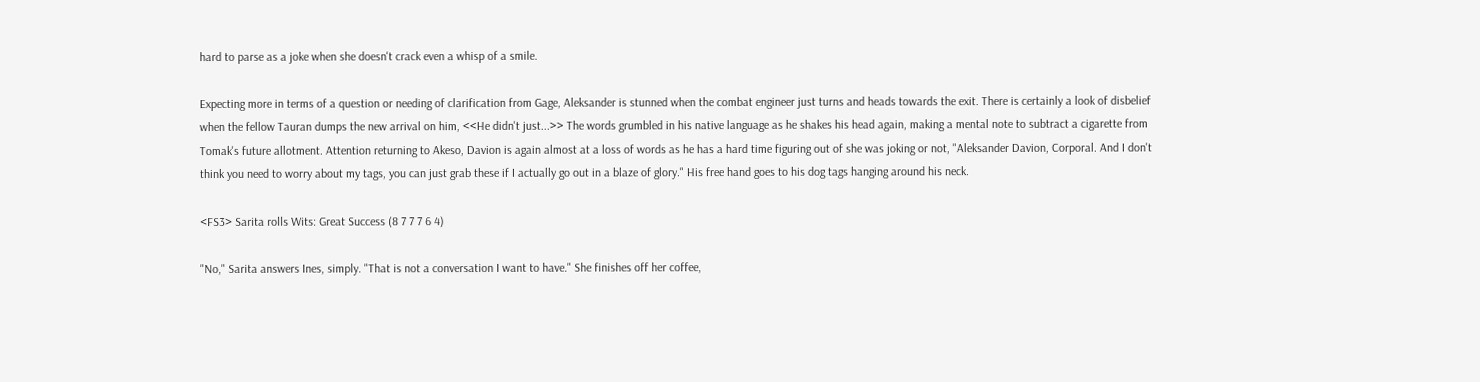hard to parse as a joke when she doesn't crack even a whisp of a smile.

Expecting more in terms of a question or needing of clarification from Gage, Aleksander is stunned when the combat engineer just turns and heads towards the exit. There is certainly a look of disbelief when the fellow Tauran dumps the new arrival on him, <<He didn't just...>> The words grumbled in his native language as he shakes his head again, making a mental note to subtract a cigarette from Tomak's future allotment. Attention returning to Akeso, Davion is again almost at a loss of words as he has a hard time figuring out of she was joking or not, "Aleksander Davion, Corporal. And I don't think you need to worry about my tags, you can just grab these if I actually go out in a blaze of glory." His free hand goes to his dog tags hanging around his neck.

<FS3> Sarita rolls Wits: Great Success (8 7 7 7 6 4)

"No," Sarita answers Ines, simply. "That is not a conversation I want to have." She finishes off her coffee,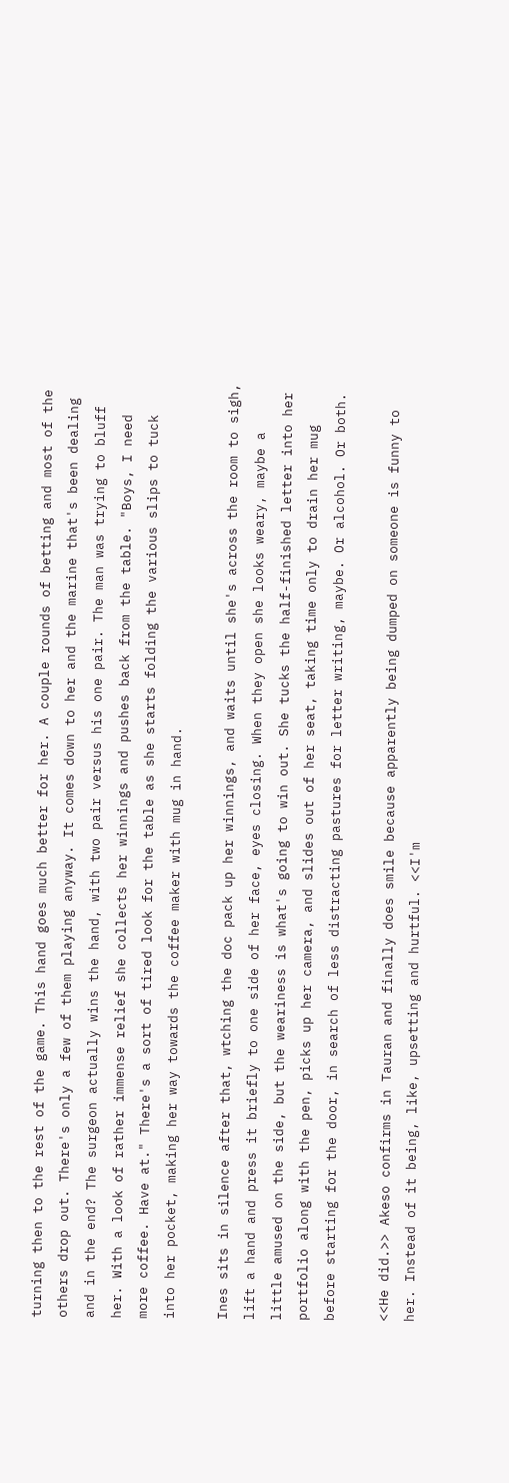turning then to the rest of the game. This hand goes much better for her. A couple rounds of betting and most of the others drop out. There's only a few of them playing anyway. It comes down to her and the marine that's been dealing and in the end? The surgeon actually wins the hand, with two pair versus his one pair. The man was trying to bluff her. With a look of rather immense relief she collects her winnings and pushes back from the table. "Boys, I need more coffee. Have at." There's a sort of tired look for the table as she starts folding the various slips to tuck into her pocket, making her way towards the coffee maker with mug in hand.

Ines sits in silence after that, wtching the doc pack up her winnings, and waits until she's across the room to sigh, lift a hand and press it briefly to one side of her face, eyes closing. When they open she looks weary, maybe a little amused on the side, but the weariness is what's going to win out. She tucks the half-finished letter into her portfolio along with the pen, picks up her camera, and slides out of her seat, taking time only to drain her mug before starting for the door, in search of less distracting pastures for letter writing, maybe. Or alcohol. Or both.

<<He did.>> Akeso confirms in Tauran and finally does smile because apparently being dumped on someone is funny to her. Instead of it being, like, upsetting and hurtful. <<I'm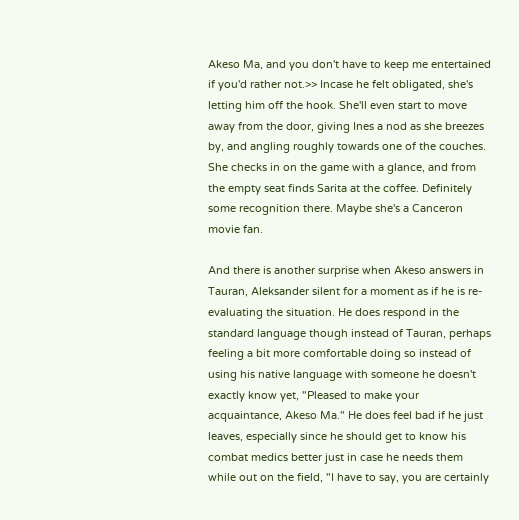Akeso Ma, and you don't have to keep me entertained if you'd rather not.>> Incase he felt obligated, she's letting him off the hook. She'll even start to move away from the door, giving Ines a nod as she breezes by, and angling roughly towards one of the couches. She checks in on the game with a glance, and from the empty seat finds Sarita at the coffee. Definitely some recognition there. Maybe she's a Canceron movie fan.

And there is another surprise when Akeso answers in Tauran, Aleksander silent for a moment as if he is re-evaluating the situation. He does respond in the standard language though instead of Tauran, perhaps feeling a bit more comfortable doing so instead of using his native language with someone he doesn't exactly know yet, "Pleased to make your acquaintance, Akeso Ma." He does feel bad if he just leaves, especially since he should get to know his combat medics better just in case he needs them while out on the field, "I have to say, you are certainly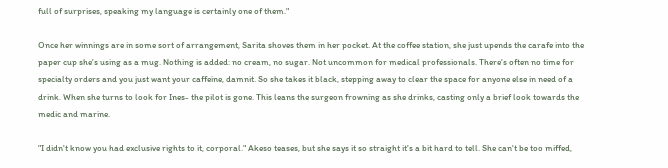full of surprises, speaking my language is certainly one of them."

Once her winnings are in some sort of arrangement, Sarita shoves them in her pocket. At the coffee station, she just upends the carafe into the paper cup she's using as a mug. Nothing is added: no cream, no sugar. Not uncommon for medical professionals. There's often no time for specialty orders and you just want your caffeine, damnit. So she takes it black, stepping away to clear the space for anyone else in need of a drink. When she turns to look for Ines- the pilot is gone. This leans the surgeon frowning as she drinks, casting only a brief look towards the medic and marine.

"I didn't know you had exclusive rights to it, corporal." Akeso teases, but she says it so straight it's a bit hard to tell. She can't be too miffed,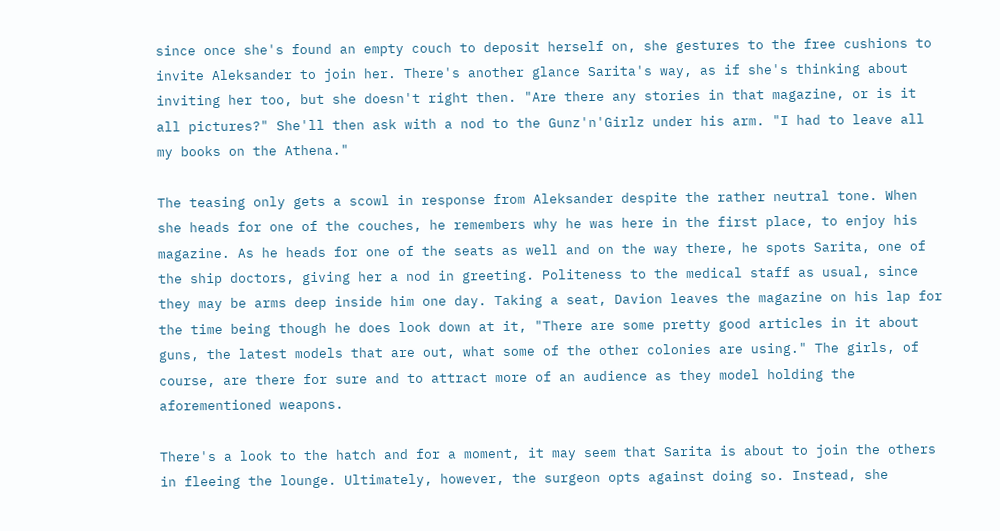since once she's found an empty couch to deposit herself on, she gestures to the free cushions to invite Aleksander to join her. There's another glance Sarita's way, as if she's thinking about inviting her too, but she doesn't right then. "Are there any stories in that magazine, or is it all pictures?" She'll then ask with a nod to the Gunz'n'Girlz under his arm. "I had to leave all my books on the Athena."

The teasing only gets a scowl in response from Aleksander despite the rather neutral tone. When she heads for one of the couches, he remembers why he was here in the first place, to enjoy his magazine. As he heads for one of the seats as well and on the way there, he spots Sarita, one of the ship doctors, giving her a nod in greeting. Politeness to the medical staff as usual, since they may be arms deep inside him one day. Taking a seat, Davion leaves the magazine on his lap for the time being though he does look down at it, "There are some pretty good articles in it about guns, the latest models that are out, what some of the other colonies are using." The girls, of course, are there for sure and to attract more of an audience as they model holding the aforementioned weapons.

There's a look to the hatch and for a moment, it may seem that Sarita is about to join the others in fleeing the lounge. Ultimately, however, the surgeon opts against doing so. Instead, she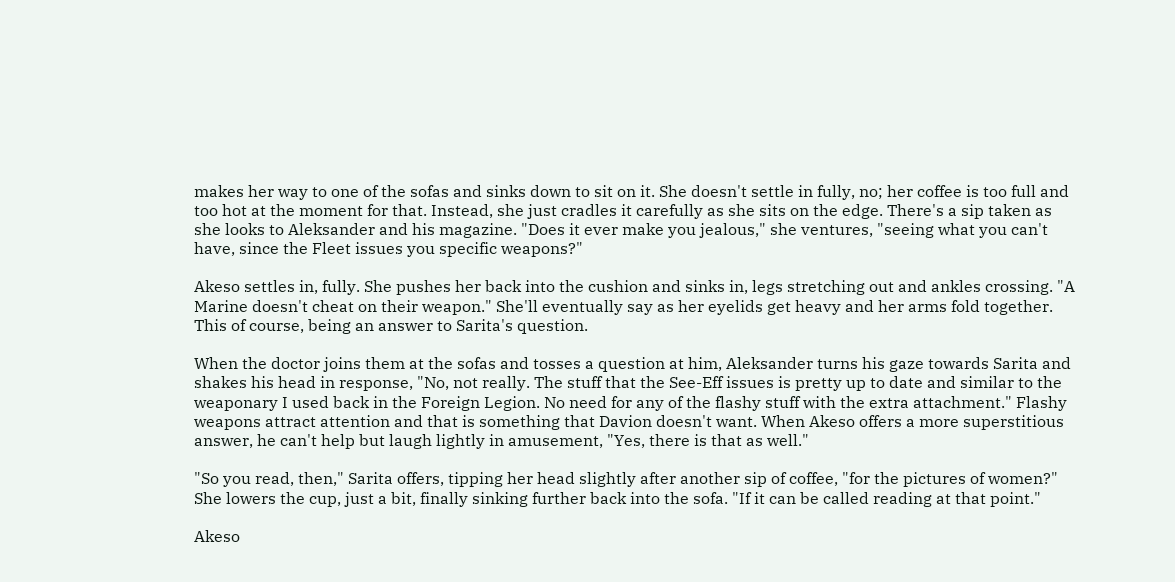makes her way to one of the sofas and sinks down to sit on it. She doesn't settle in fully, no; her coffee is too full and too hot at the moment for that. Instead, she just cradles it carefully as she sits on the edge. There's a sip taken as she looks to Aleksander and his magazine. "Does it ever make you jealous," she ventures, "seeing what you can't have, since the Fleet issues you specific weapons?"

Akeso settles in, fully. She pushes her back into the cushion and sinks in, legs stretching out and ankles crossing. "A Marine doesn't cheat on their weapon." She'll eventually say as her eyelids get heavy and her arms fold together. This of course, being an answer to Sarita's question.

When the doctor joins them at the sofas and tosses a question at him, Aleksander turns his gaze towards Sarita and shakes his head in response, "No, not really. The stuff that the See-Eff issues is pretty up to date and similar to the weaponary I used back in the Foreign Legion. No need for any of the flashy stuff with the extra attachment." Flashy weapons attract attention and that is something that Davion doesn't want. When Akeso offers a more superstitious answer, he can't help but laugh lightly in amusement, "Yes, there is that as well."

"So you read, then," Sarita offers, tipping her head slightly after another sip of coffee, "for the pictures of women?" She lowers the cup, just a bit, finally sinking further back into the sofa. "If it can be called reading at that point."

Akeso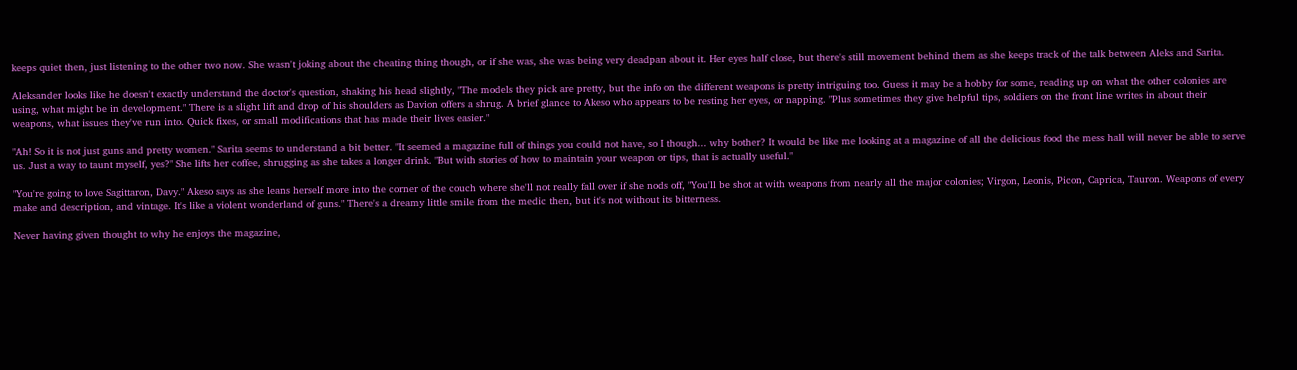keeps quiet then, just listening to the other two now. She wasn't joking about the cheating thing though, or if she was, she was being very deadpan about it. Her eyes half close, but there's still movement behind them as she keeps track of the talk between Aleks and Sarita.

Aleksander looks like he doesn't exactly understand the doctor's question, shaking his head slightly, "The models they pick are pretty, but the info on the different weapons is pretty intriguing too. Guess it may be a hobby for some, reading up on what the other colonies are using, what might be in development." There is a slight lift and drop of his shoulders as Davion offers a shrug. A brief glance to Akeso who appears to be resting her eyes, or napping. "Plus sometimes they give helpful tips, soldiers on the front line writes in about their weapons, what issues they've run into. Quick fixes, or small modifications that has made their lives easier."

"Ah! So it is not just guns and pretty women." Sarita seems to understand a bit better. "It seemed a magazine full of things you could not have, so I though... why bother? It would be like me looking at a magazine of all the delicious food the mess hall will never be able to serve us. Just a way to taunt myself, yes?" She lifts her coffee, shrugging as she takes a longer drink. "But with stories of how to maintain your weapon or tips, that is actually useful."

"You're going to love Sagittaron, Davy." Akeso says as she leans herself more into the corner of the couch where she'll not really fall over if she nods off, "You'll be shot at with weapons from nearly all the major colonies; Virgon, Leonis, Picon, Caprica, Tauron. Weapons of every make and description, and vintage. It's like a violent wonderland of guns." There's a dreamy little smile from the medic then, but it's not without its bitterness.

Never having given thought to why he enjoys the magazine,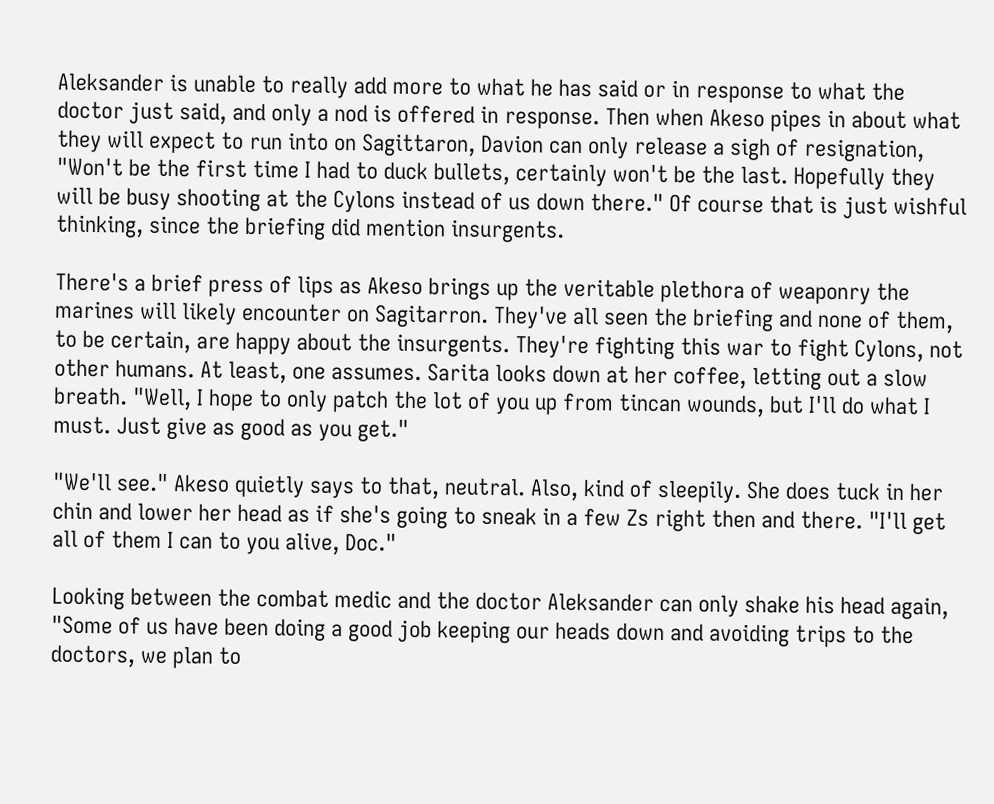Aleksander is unable to really add more to what he has said or in response to what the doctor just said, and only a nod is offered in response. Then when Akeso pipes in about what they will expect to run into on Sagittaron, Davion can only release a sigh of resignation, "Won't be the first time I had to duck bullets, certainly won't be the last. Hopefully they will be busy shooting at the Cylons instead of us down there." Of course that is just wishful thinking, since the briefing did mention insurgents.

There's a brief press of lips as Akeso brings up the veritable plethora of weaponry the marines will likely encounter on Sagitarron. They've all seen the briefing and none of them, to be certain, are happy about the insurgents. They're fighting this war to fight Cylons, not other humans. At least, one assumes. Sarita looks down at her coffee, letting out a slow breath. "Well, I hope to only patch the lot of you up from tincan wounds, but I'll do what I must. Just give as good as you get."

"We'll see." Akeso quietly says to that, neutral. Also, kind of sleepily. She does tuck in her chin and lower her head as if she's going to sneak in a few Zs right then and there. "I'll get all of them I can to you alive, Doc."

Looking between the combat medic and the doctor Aleksander can only shake his head again, "Some of us have been doing a good job keeping our heads down and avoiding trips to the doctors, we plan to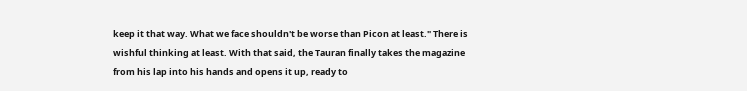keep it that way. What we face shouldn't be worse than Picon at least." There is wishful thinking at least. With that said, the Tauran finally takes the magazine from his lap into his hands and opens it up, ready to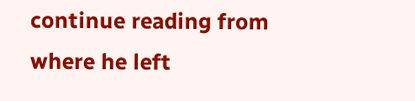continue reading from where he left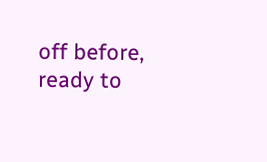off before, ready to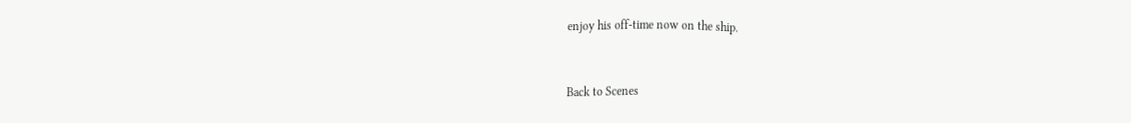enjoy his off-time now on the ship.


Back to Scenes